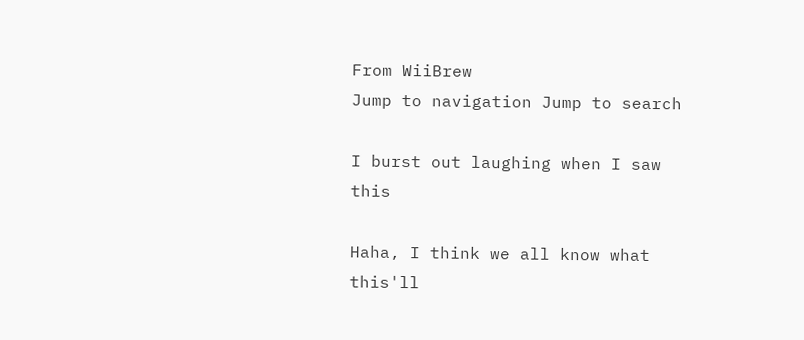From WiiBrew
Jump to navigation Jump to search

I burst out laughing when I saw this

Haha, I think we all know what this'll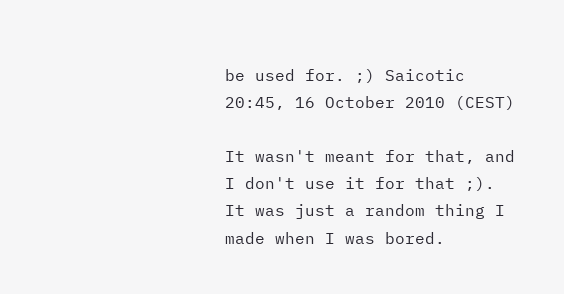be used for. ;) Saicotic 20:45, 16 October 2010 (CEST)

It wasn't meant for that, and I don't use it for that ;). It was just a random thing I made when I was bored.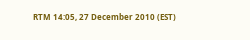RTM 14:05, 27 December 2010 (EST)